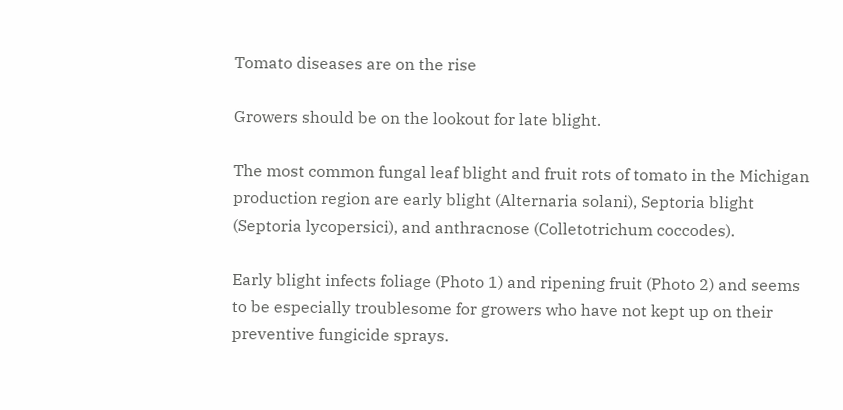Tomato diseases are on the rise

Growers should be on the lookout for late blight.

The most common fungal leaf blight and fruit rots of tomato in the Michigan production region are early blight (Alternaria solani), Septoria blight (Septoria lycopersici), and anthracnose (Colletotrichum coccodes).

Early blight infects foliage (Photo 1) and ripening fruit (Photo 2) and seems to be especially troublesome for growers who have not kept up on their preventive fungicide sprays.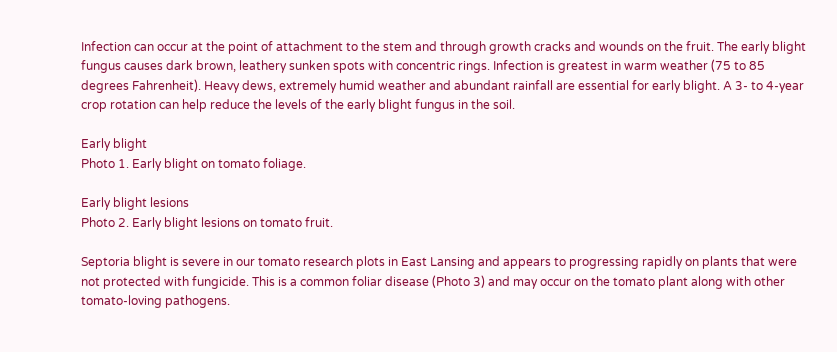Infection can occur at the point of attachment to the stem and through growth cracks and wounds on the fruit. The early blight fungus causes dark brown, leathery sunken spots with concentric rings. Infection is greatest in warm weather (75 to 85 degrees Fahrenheit). Heavy dews, extremely humid weather and abundant rainfall are essential for early blight. A 3- to 4-year crop rotation can help reduce the levels of the early blight fungus in the soil.

Early blight
Photo 1. Early blight on tomato foliage.

Early blight lesions
Photo 2. Early blight lesions on tomato fruit.

Septoria blight is severe in our tomato research plots in East Lansing and appears to progressing rapidly on plants that were not protected with fungicide. This is a common foliar disease (Photo 3) and may occur on the tomato plant along with other tomato-loving pathogens.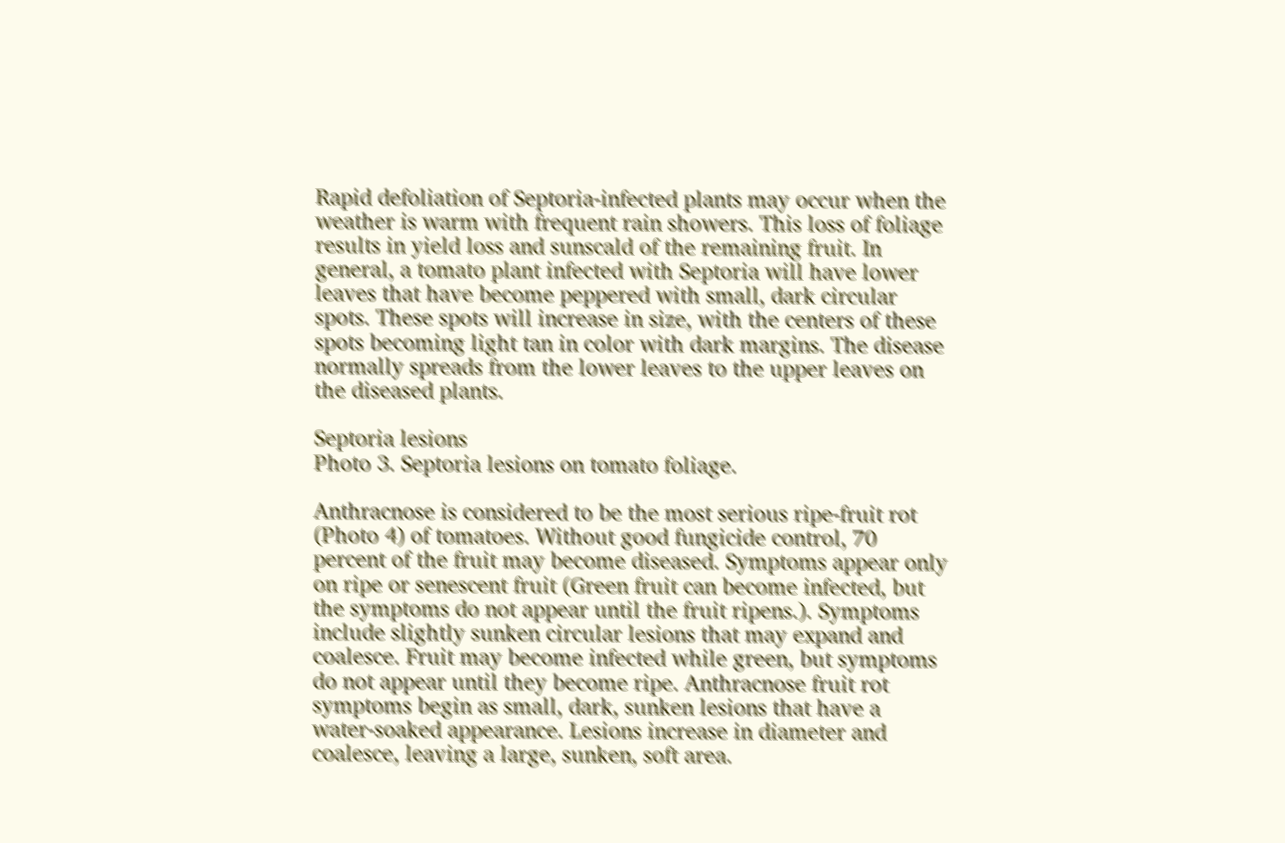Rapid defoliation of Septoria-infected plants may occur when the weather is warm with frequent rain showers. This loss of foliage results in yield loss and sunscald of the remaining fruit. In general, a tomato plant infected with Septoria will have lower leaves that have become peppered with small, dark circular spots. These spots will increase in size, with the centers of these spots becoming light tan in color with dark margins. The disease normally spreads from the lower leaves to the upper leaves on the diseased plants.

Septoria lesions
Photo 3. Septoria lesions on tomato foliage.

Anthracnose is considered to be the most serious ripe-fruit rot (Photo 4) of tomatoes. Without good fungicide control, 70 percent of the fruit may become diseased. Symptoms appear only on ripe or senescent fruit (Green fruit can become infected, but the symptoms do not appear until the fruit ripens.). Symptoms include slightly sunken circular lesions that may expand and coalesce. Fruit may become infected while green, but symptoms do not appear until they become ripe. Anthracnose fruit rot symptoms begin as small, dark, sunken lesions that have a water-soaked appearance. Lesions increase in diameter and coalesce, leaving a large, sunken, soft area.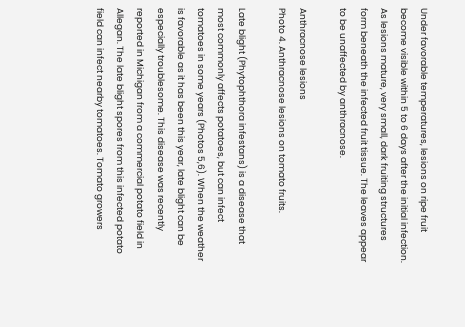Under favorable temperatures, lesions on ripe fruit become visible within 5 to 6 days after the initial infection. As lesions mature, very small, dark fruiting structures form beneath the infected fruit tissue. The leaves appear to be unaffected by anthracnose.

Anthracnose lesions
Photo 4. Anthracnose lesions on tomato fruits.

Late blight (Phytophthora infestans) is a disease that most commonly affects potatoes, but can infect tomatoes in some years (Photos 5,6). When the weather is favorable as it has been this year, late blight can be especially troublesome. This disease was recently reported in Michigan from a commercial potato field in Allegan. The late blight spores from this infected potato field can infect nearby tomatoes. Tomato growers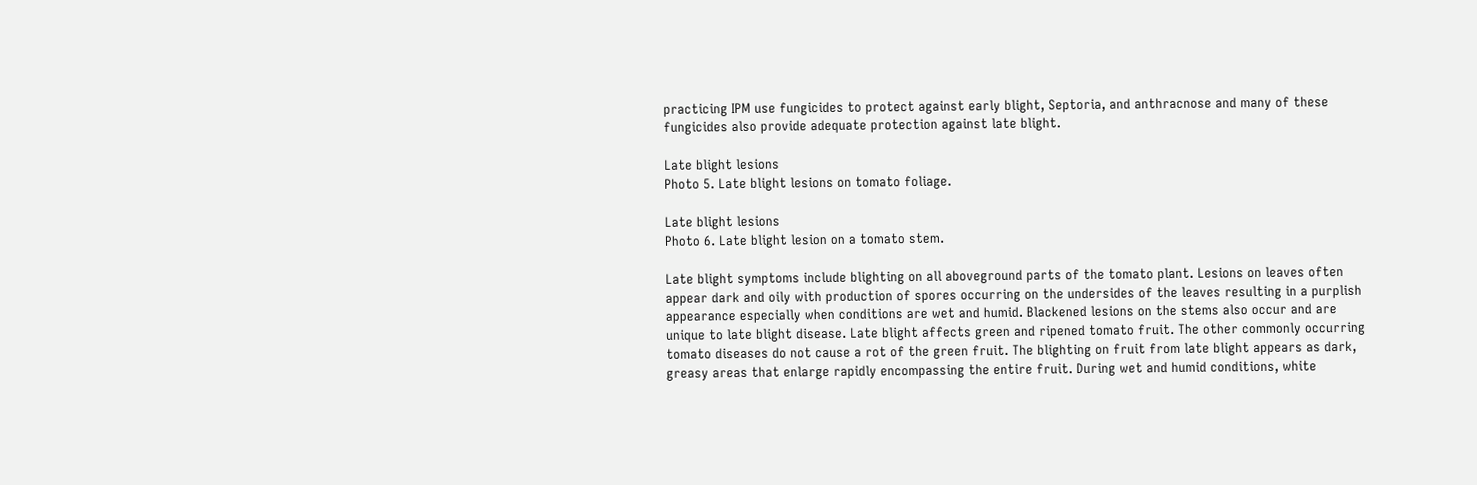practicing IPM use fungicides to protect against early blight, Septoria, and anthracnose and many of these fungicides also provide adequate protection against late blight.

Late blight lesions
Photo 5. Late blight lesions on tomato foliage.

Late blight lesions
Photo 6. Late blight lesion on a tomato stem.

Late blight symptoms include blighting on all aboveground parts of the tomato plant. Lesions on leaves often appear dark and oily with production of spores occurring on the undersides of the leaves resulting in a purplish appearance especially when conditions are wet and humid. Blackened lesions on the stems also occur and are unique to late blight disease. Late blight affects green and ripened tomato fruit. The other commonly occurring tomato diseases do not cause a rot of the green fruit. The blighting on fruit from late blight appears as dark, greasy areas that enlarge rapidly encompassing the entire fruit. During wet and humid conditions, white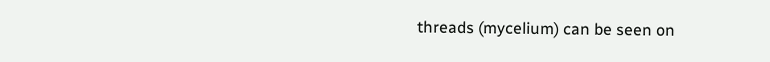threads (mycelium) can be seen on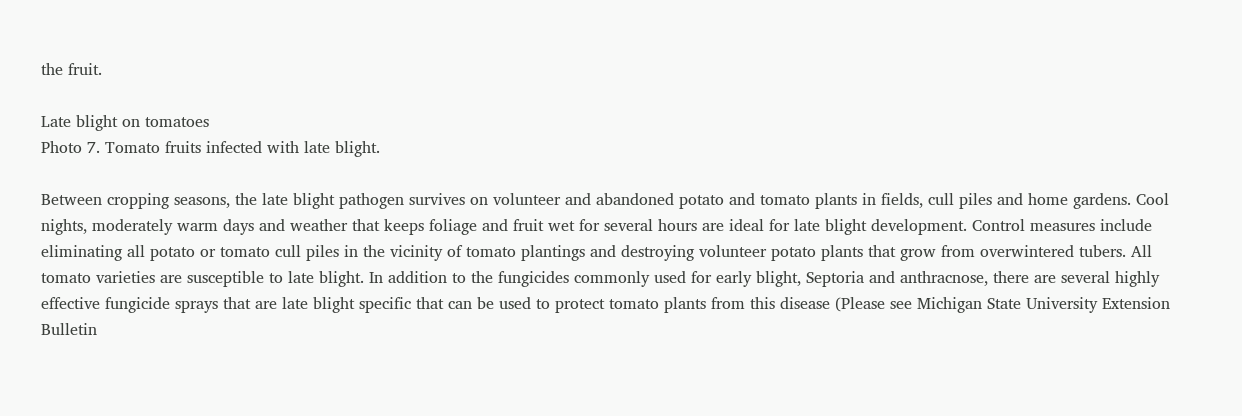the fruit.

Late blight on tomatoes
Photo 7. Tomato fruits infected with late blight.

Between cropping seasons, the late blight pathogen survives on volunteer and abandoned potato and tomato plants in fields, cull piles and home gardens. Cool nights, moderately warm days and weather that keeps foliage and fruit wet for several hours are ideal for late blight development. Control measures include eliminating all potato or tomato cull piles in the vicinity of tomato plantings and destroying volunteer potato plants that grow from overwintered tubers. All tomato varieties are susceptible to late blight. In addition to the fungicides commonly used for early blight, Septoria and anthracnose, there are several highly effective fungicide sprays that are late blight specific that can be used to protect tomato plants from this disease (Please see Michigan State University Extension Bulletin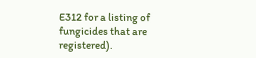E312 for a listing of fungicides that are registered).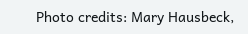Photo credits: Mary Hausbeck,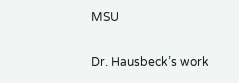MSU

Dr. Hausbeck’s work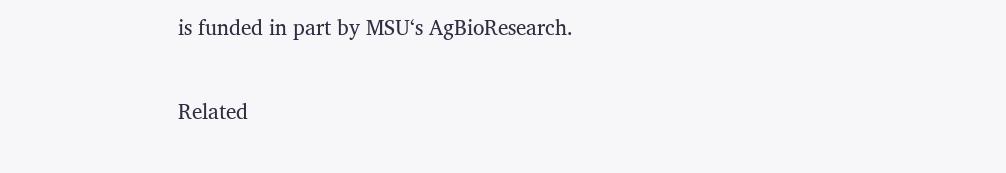is funded in part by MSU‘s AgBioResearch.

Related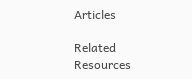Articles

Related Resources